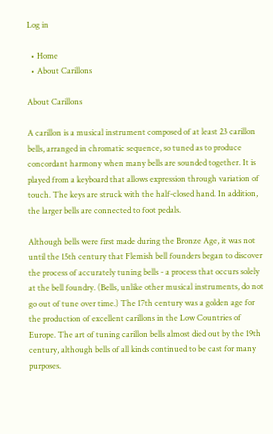Log in

  • Home
  • About Carillons

About Carillons

A carillon is a musical instrument composed of at least 23 carillon bells, arranged in chromatic sequence, so tuned as to produce concordant harmony when many bells are sounded together. It is played from a keyboard that allows expression through variation of touch. The keys are struck with the half-closed hand. In addition, the larger bells are connected to foot pedals.

Although bells were first made during the Bronze Age, it was not until the 15th century that Flemish bell founders began to discover the process of accurately tuning bells - a process that occurs solely at the bell foundry. (Bells, unlike other musical instruments, do not go out of tune over time.) The 17th century was a golden age for the production of excellent carillons in the Low Countries of Europe. The art of tuning carillon bells almost died out by the 19th century, although bells of all kinds continued to be cast for many purposes.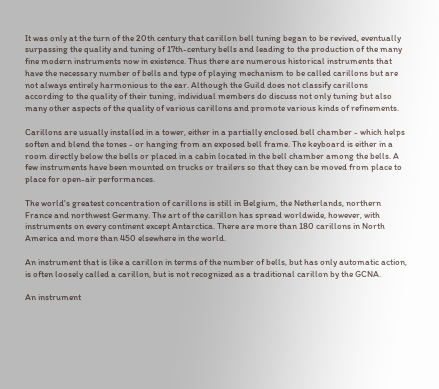It was only at the turn of the 20th century that carillon bell tuning began to be revived, eventually surpassing the quality and tuning of 17th-century bells and leading to the production of the many fine modern instruments now in existence. Thus there are numerous historical instruments that have the necessary number of bells and type of playing mechanism to be called carillons but are not always entirely harmonious to the ear. Although the Guild does not classify carillons according to the quality of their tuning, individual members do discuss not only tuning but also many other aspects of the quality of various carillons and promote various kinds of refinements.

Carillons are usually installed in a tower, either in a partially enclosed bell chamber - which helps soften and blend the tones - or hanging from an exposed bell frame. The keyboard is either in a room directly below the bells or placed in a cabin located in the bell chamber among the bells. A few instruments have been mounted on trucks or trailers so that they can be moved from place to place for open-air performances.

The world's greatest concentration of carillons is still in Belgium, the Netherlands, northern France and northwest Germany. The art of the carillon has spread worldwide, however, with instruments on every continent except Antarctica. There are more than 180 carillons in North America and more than 450 elsewhere in the world.

An instrument that is like a carillon in terms of the number of bells, but has only automatic action, is often loosely called a carillon, but is not recognized as a traditional carillon by the GCNA.

An instrument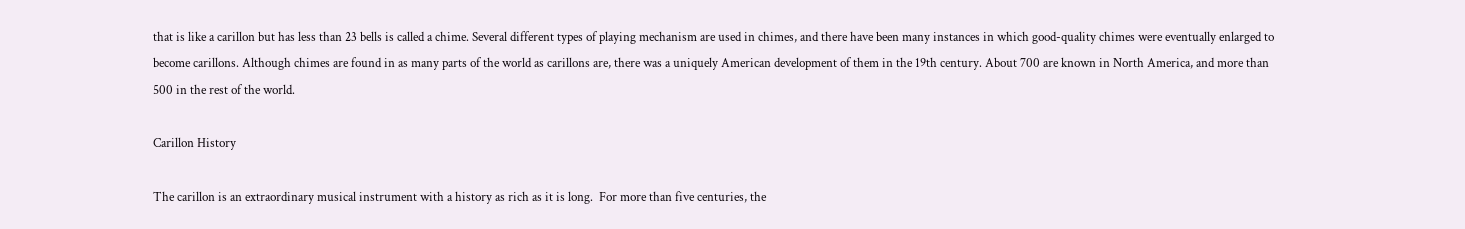that is like a carillon but has less than 23 bells is called a chime. Several different types of playing mechanism are used in chimes, and there have been many instances in which good-quality chimes were eventually enlarged to become carillons. Although chimes are found in as many parts of the world as carillons are, there was a uniquely American development of them in the 19th century. About 700 are known in North America, and more than 500 in the rest of the world.

Carillon History

The carillon is an extraordinary musical instrument with a history as rich as it is long.  For more than five centuries, the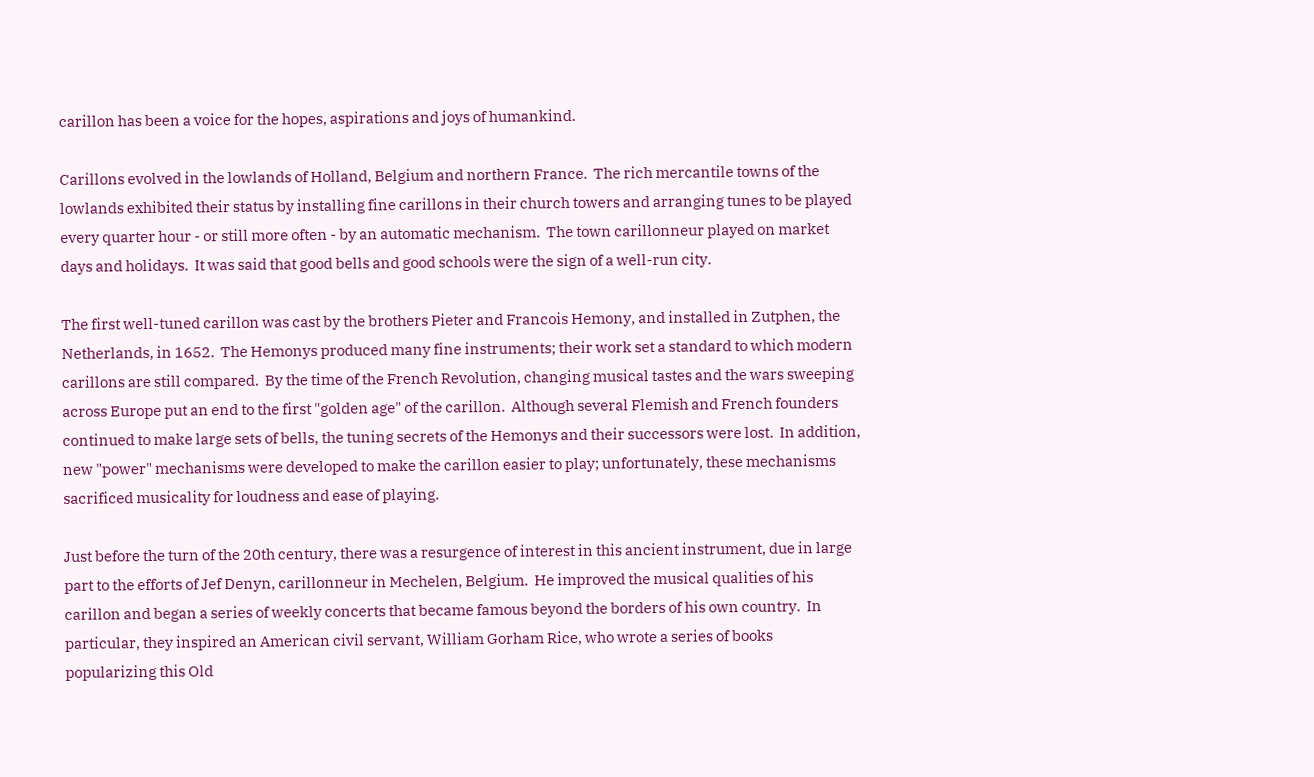carillon has been a voice for the hopes, aspirations and joys of humankind.

Carillons evolved in the lowlands of Holland, Belgium and northern France.  The rich mercantile towns of the lowlands exhibited their status by installing fine carillons in their church towers and arranging tunes to be played every quarter hour - or still more often - by an automatic mechanism.  The town carillonneur played on market days and holidays.  It was said that good bells and good schools were the sign of a well-run city.

The first well-tuned carillon was cast by the brothers Pieter and Francois Hemony, and installed in Zutphen, the Netherlands, in 1652.  The Hemonys produced many fine instruments; their work set a standard to which modern carillons are still compared.  By the time of the French Revolution, changing musical tastes and the wars sweeping across Europe put an end to the first "golden age" of the carillon.  Although several Flemish and French founders continued to make large sets of bells, the tuning secrets of the Hemonys and their successors were lost.  In addition, new "power" mechanisms were developed to make the carillon easier to play; unfortunately, these mechanisms sacrificed musicality for loudness and ease of playing.

Just before the turn of the 20th century, there was a resurgence of interest in this ancient instrument, due in large part to the efforts of Jef Denyn, carillonneur in Mechelen, Belgium.  He improved the musical qualities of his carillon and began a series of weekly concerts that became famous beyond the borders of his own country.  In particular, they inspired an American civil servant, William Gorham Rice, who wrote a series of books popularizing this Old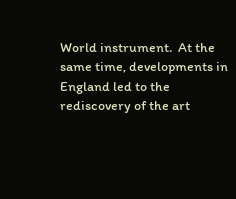World instrument.  At the same time, developments in England led to the rediscovery of the art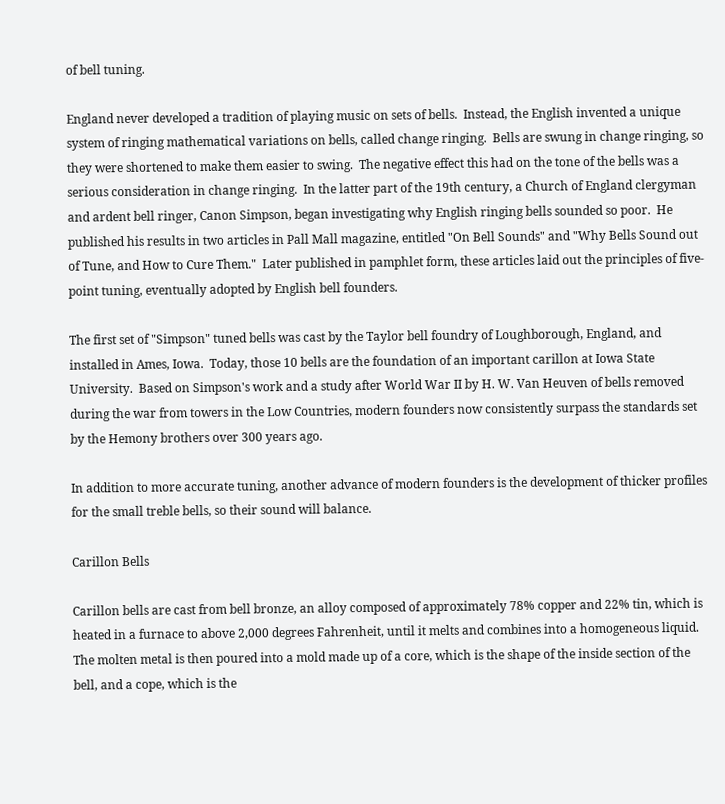of bell tuning.

England never developed a tradition of playing music on sets of bells.  Instead, the English invented a unique system of ringing mathematical variations on bells, called change ringing.  Bells are swung in change ringing, so they were shortened to make them easier to swing.  The negative effect this had on the tone of the bells was a serious consideration in change ringing.  In the latter part of the 19th century, a Church of England clergyman and ardent bell ringer, Canon Simpson, began investigating why English ringing bells sounded so poor.  He published his results in two articles in Pall Mall magazine, entitled "On Bell Sounds" and "Why Bells Sound out of Tune, and How to Cure Them."  Later published in pamphlet form, these articles laid out the principles of five-point tuning, eventually adopted by English bell founders.

The first set of "Simpson" tuned bells was cast by the Taylor bell foundry of Loughborough, England, and installed in Ames, Iowa.  Today, those 10 bells are the foundation of an important carillon at Iowa State University.  Based on Simpson's work and a study after World War II by H. W. Van Heuven of bells removed during the war from towers in the Low Countries, modern founders now consistently surpass the standards set by the Hemony brothers over 300 years ago.

In addition to more accurate tuning, another advance of modern founders is the development of thicker profiles for the small treble bells, so their sound will balance.

Carillon Bells

Carillon bells are cast from bell bronze, an alloy composed of approximately 78% copper and 22% tin, which is heated in a furnace to above 2,000 degrees Fahrenheit, until it melts and combines into a homogeneous liquid. The molten metal is then poured into a mold made up of a core, which is the shape of the inside section of the bell, and a cope, which is the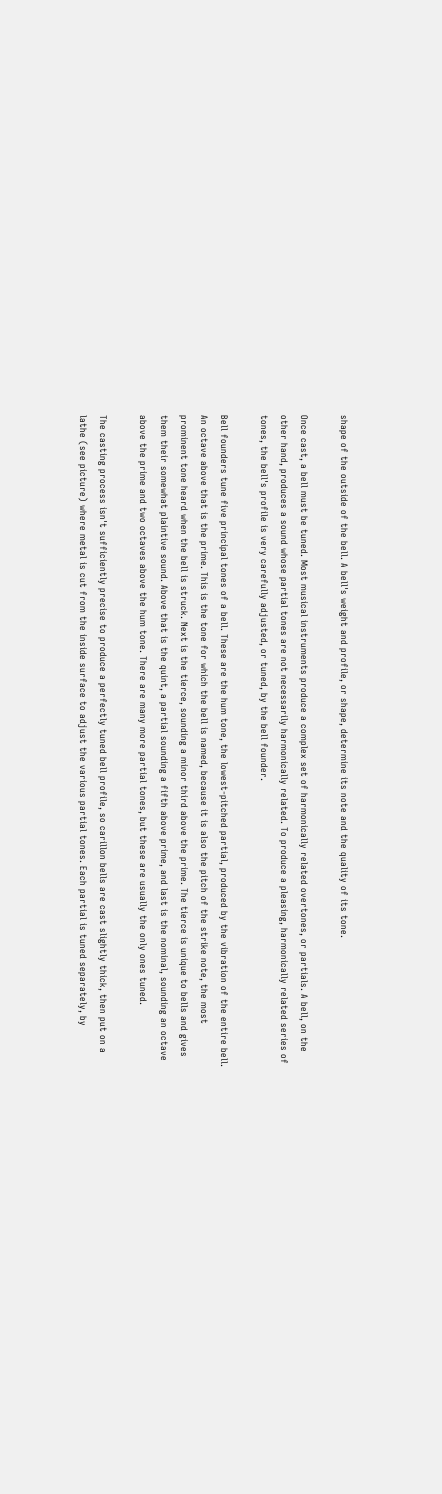shape of the outside of the bell. A bell's weight and profile, or shape, determine its note and the quality of its tone.

Once cast, a bell must be tuned. Most musical instruments produce a complex set of harmonically related overtones, or partials. A bell, on the other hand, produces a sound whose partial tones are not necessarily harmonically related. To produce a pleasing, harmonically related series of tones, the bell's profile is very carefully adjusted, or tuned, by the bell founder.

Bell founders tune five principal tones of a bell. These are the hum tone, the lowest-pitched partial, produced by the vibration of the entire bell. An octave above that is the prime. This is the tone for which the bell is named, because it is also the pitch of the strike note, the most prominent tone heard when the bell is struck. Next is the tierce, sounding a minor third above the prime. The tierce is unique to bells and gives them their somewhat plaintive sound. Above that is the quint, a partial sounding a fifth above prime, and last is the nominal, sounding an octave above the prime and two octaves above the hum tone. There are many more partial tones, but these are usually the only ones tuned.

The casting process isn't sufficiently precise to produce a perfectly tuned bell profile, so carillon bells are cast slightly thick, then put on a lathe (see picture) where metal is cut from the inside surface to adjust the various partial tones. Each partial is tuned separately, by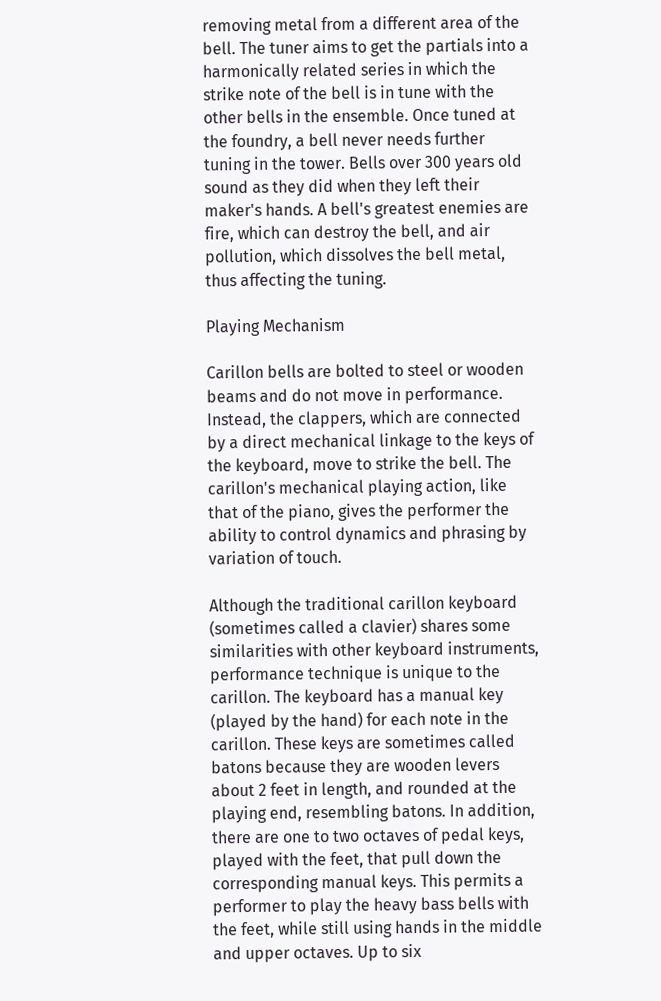removing metal from a different area of the bell. The tuner aims to get the partials into a harmonically related series in which the strike note of the bell is in tune with the other bells in the ensemble. Once tuned at the foundry, a bell never needs further tuning in the tower. Bells over 300 years old sound as they did when they left their maker's hands. A bell's greatest enemies are fire, which can destroy the bell, and air pollution, which dissolves the bell metal, thus affecting the tuning.

Playing Mechanism

Carillon bells are bolted to steel or wooden beams and do not move in performance. Instead, the clappers, which are connected by a direct mechanical linkage to the keys of the keyboard, move to strike the bell. The carillon's mechanical playing action, like that of the piano, gives the performer the ability to control dynamics and phrasing by variation of touch.

Although the traditional carillon keyboard (sometimes called a clavier) shares some similarities with other keyboard instruments, performance technique is unique to the carillon. The keyboard has a manual key (played by the hand) for each note in the carillon. These keys are sometimes called batons because they are wooden levers about 2 feet in length, and rounded at the playing end, resembling batons. In addition, there are one to two octaves of pedal keys, played with the feet, that pull down the corresponding manual keys. This permits a performer to play the heavy bass bells with the feet, while still using hands in the middle and upper octaves. Up to six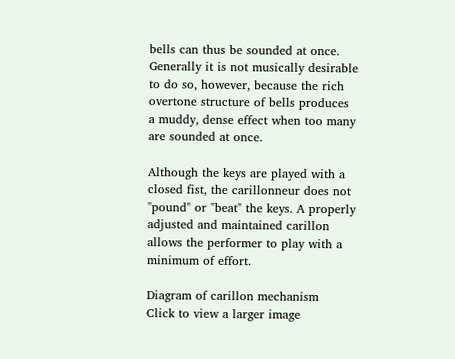bells can thus be sounded at once. Generally it is not musically desirable to do so, however, because the rich overtone structure of bells produces a muddy, dense effect when too many are sounded at once.

Although the keys are played with a closed fist, the carillonneur does not "pound" or "beat" the keys. A properly adjusted and maintained carillon allows the performer to play with a minimum of effort.

Diagram of carillon mechanism
Click to view a larger image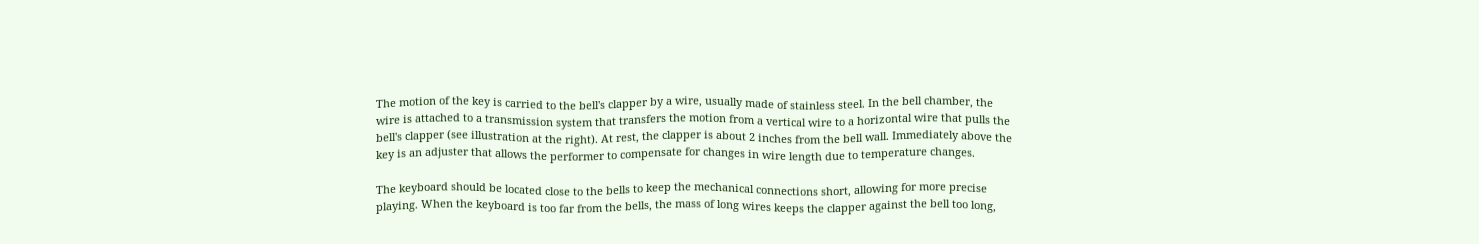The motion of the key is carried to the bell's clapper by a wire, usually made of stainless steel. In the bell chamber, the wire is attached to a transmission system that transfers the motion from a vertical wire to a horizontal wire that pulls the bell's clapper (see illustration at the right). At rest, the clapper is about 2 inches from the bell wall. Immediately above the key is an adjuster that allows the performer to compensate for changes in wire length due to temperature changes.

The keyboard should be located close to the bells to keep the mechanical connections short, allowing for more precise playing. When the keyboard is too far from the bells, the mass of long wires keeps the clapper against the bell too long,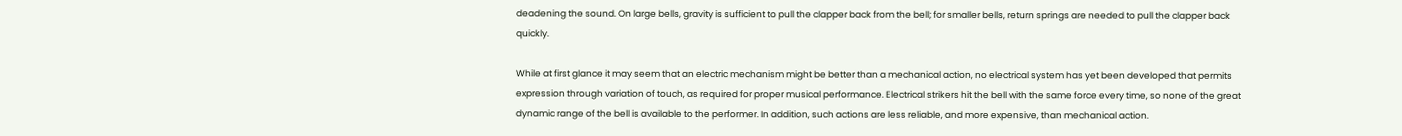deadening the sound. On large bells, gravity is sufficient to pull the clapper back from the bell; for smaller bells, return springs are needed to pull the clapper back quickly.

While at first glance it may seem that an electric mechanism might be better than a mechanical action, no electrical system has yet been developed that permits expression through variation of touch, as required for proper musical performance. Electrical strikers hit the bell with the same force every time, so none of the great dynamic range of the bell is available to the performer. In addition, such actions are less reliable, and more expensive, than mechanical action.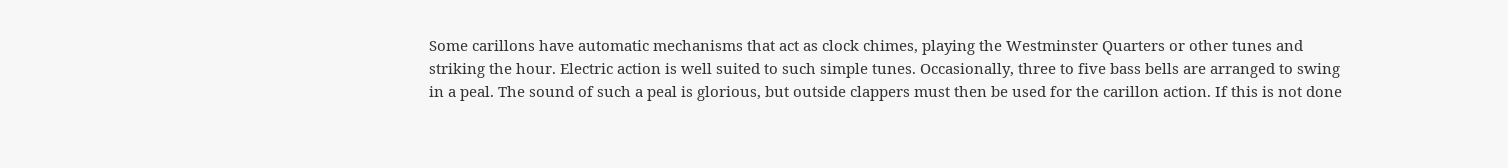Some carillons have automatic mechanisms that act as clock chimes, playing the Westminster Quarters or other tunes and striking the hour. Electric action is well suited to such simple tunes. Occasionally, three to five bass bells are arranged to swing in a peal. The sound of such a peal is glorious, but outside clappers must then be used for the carillon action. If this is not done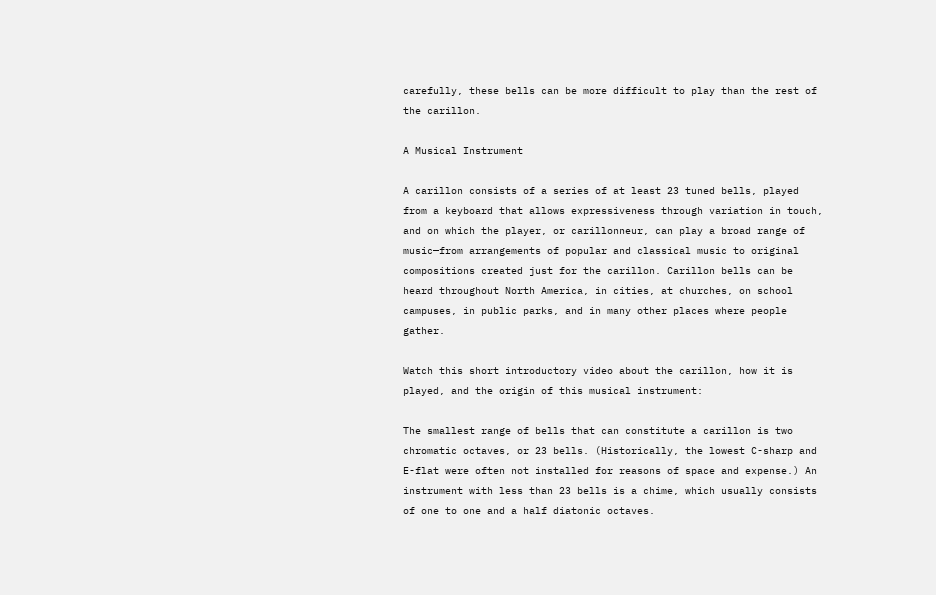carefully, these bells can be more difficult to play than the rest of the carillon.

A Musical Instrument

A carillon consists of a series of at least 23 tuned bells, played from a keyboard that allows expressiveness through variation in touch, and on which the player, or carillonneur, can play a broad range of music—from arrangements of popular and classical music to original compositions created just for the carillon. Carillon bells can be heard throughout North America, in cities, at churches, on school campuses, in public parks, and in many other places where people gather.

Watch this short introductory video about the carillon, how it is played, and the origin of this musical instrument:

The smallest range of bells that can constitute a carillon is two chromatic octaves, or 23 bells. (Historically, the lowest C-sharp and E-flat were often not installed for reasons of space and expense.) An instrument with less than 23 bells is a chime, which usually consists of one to one and a half diatonic octaves.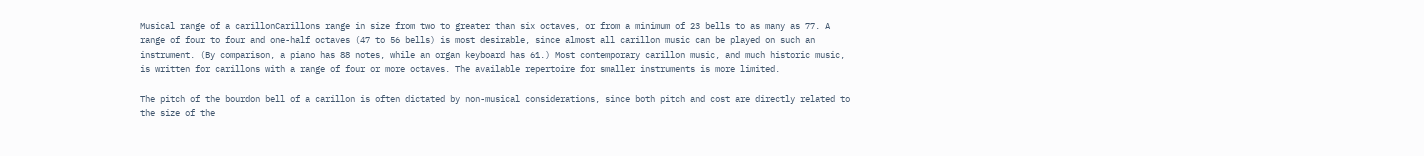Musical range of a carillonCarillons range in size from two to greater than six octaves, or from a minimum of 23 bells to as many as 77. A range of four to four and one-half octaves (47 to 56 bells) is most desirable, since almost all carillon music can be played on such an instrument. (By comparison, a piano has 88 notes, while an organ keyboard has 61.) Most contemporary carillon music, and much historic music, is written for carillons with a range of four or more octaves. The available repertoire for smaller instruments is more limited.

The pitch of the bourdon bell of a carillon is often dictated by non-musical considerations, since both pitch and cost are directly related to the size of the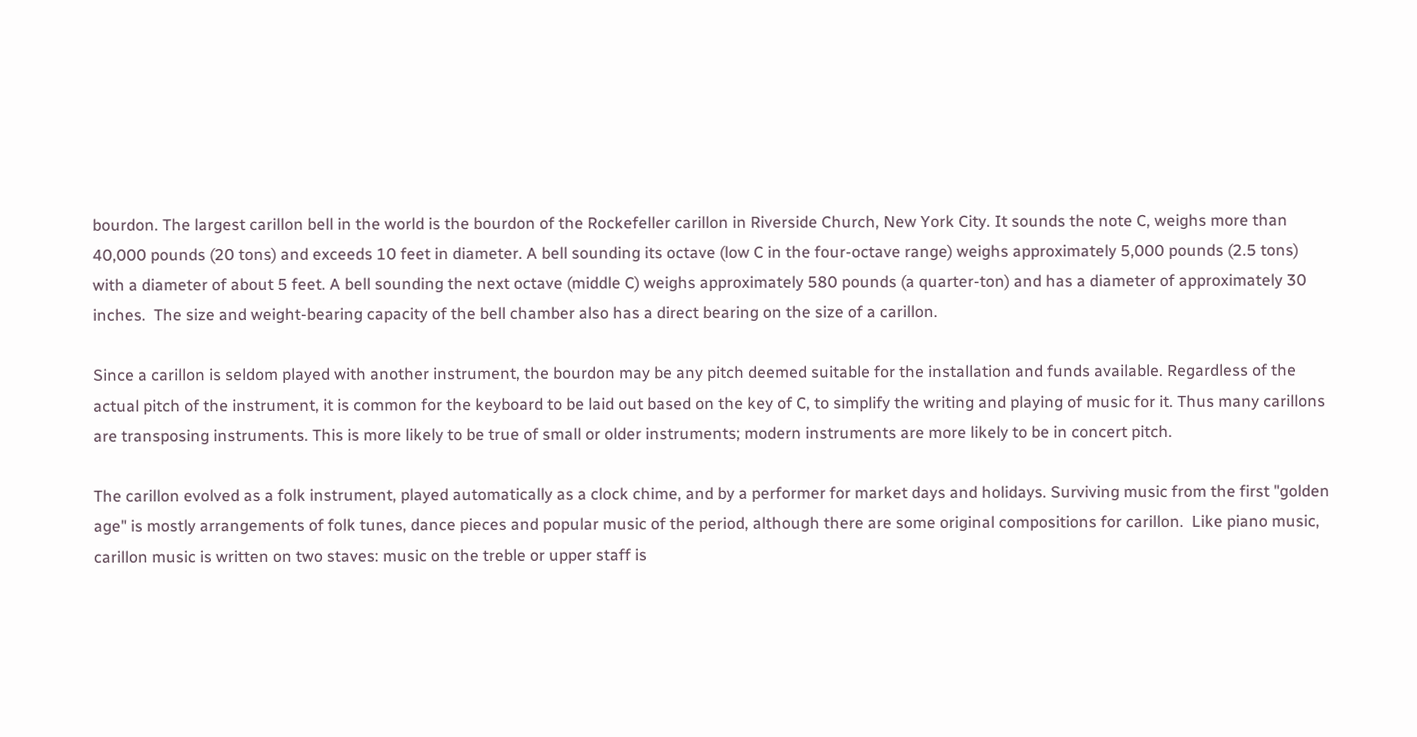bourdon. The largest carillon bell in the world is the bourdon of the Rockefeller carillon in Riverside Church, New York City. It sounds the note C, weighs more than 40,000 pounds (20 tons) and exceeds 10 feet in diameter. A bell sounding its octave (low C in the four-octave range) weighs approximately 5,000 pounds (2.5 tons) with a diameter of about 5 feet. A bell sounding the next octave (middle C) weighs approximately 580 pounds (a quarter-ton) and has a diameter of approximately 30 inches.  The size and weight-bearing capacity of the bell chamber also has a direct bearing on the size of a carillon.

Since a carillon is seldom played with another instrument, the bourdon may be any pitch deemed suitable for the installation and funds available. Regardless of the actual pitch of the instrument, it is common for the keyboard to be laid out based on the key of C, to simplify the writing and playing of music for it. Thus many carillons are transposing instruments. This is more likely to be true of small or older instruments; modern instruments are more likely to be in concert pitch.

The carillon evolved as a folk instrument, played automatically as a clock chime, and by a performer for market days and holidays. Surviving music from the first "golden age" is mostly arrangements of folk tunes, dance pieces and popular music of the period, although there are some original compositions for carillon.  Like piano music, carillon music is written on two staves: music on the treble or upper staff is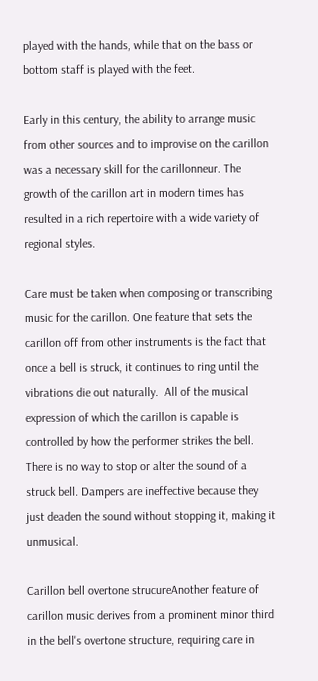played with the hands, while that on the bass or bottom staff is played with the feet.

Early in this century, the ability to arrange music from other sources and to improvise on the carillon was a necessary skill for the carillonneur. The growth of the carillon art in modern times has resulted in a rich repertoire with a wide variety of regional styles.

Care must be taken when composing or transcribing music for the carillon. One feature that sets the carillon off from other instruments is the fact that once a bell is struck, it continues to ring until the vibrations die out naturally.  All of the musical expression of which the carillon is capable is controlled by how the performer strikes the bell. There is no way to stop or alter the sound of a struck bell. Dampers are ineffective because they just deaden the sound without stopping it, making it unmusical.

Carillon bell overtone strucureAnother feature of carillon music derives from a prominent minor third in the bell's overtone structure, requiring care in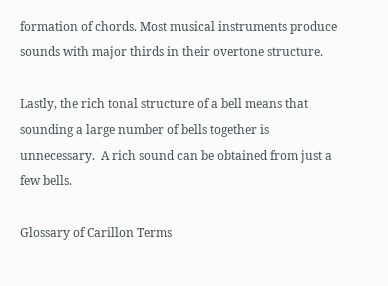formation of chords. Most musical instruments produce sounds with major thirds in their overtone structure.

Lastly, the rich tonal structure of a bell means that sounding a large number of bells together is unnecessary.  A rich sound can be obtained from just a few bells.

Glossary of Carillon Terms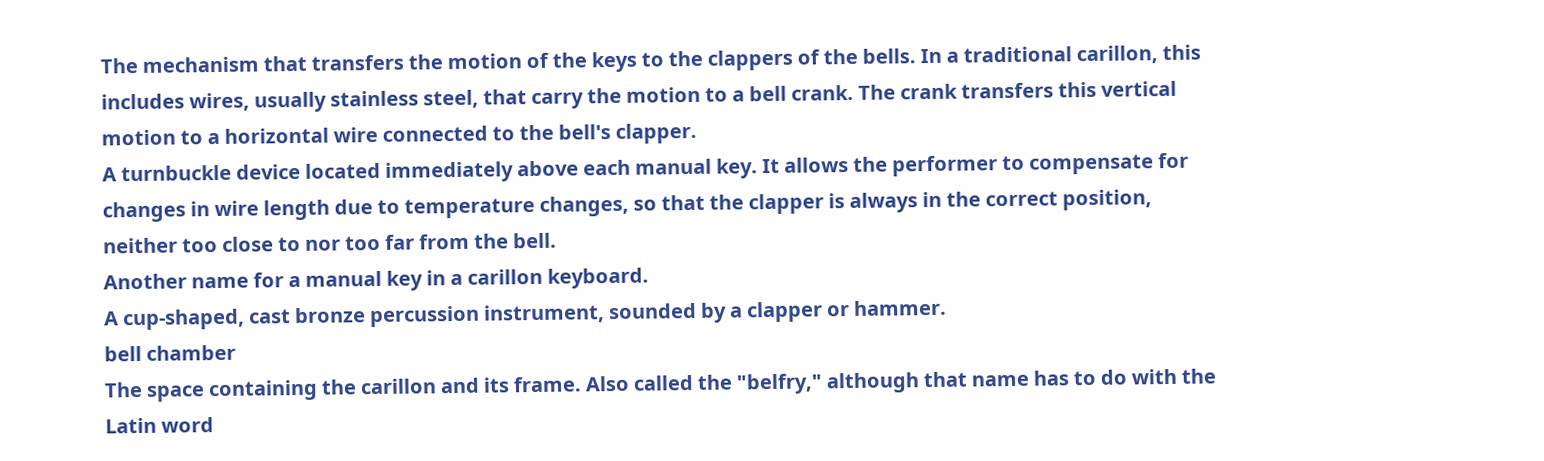The mechanism that transfers the motion of the keys to the clappers of the bells. In a traditional carillon, this includes wires, usually stainless steel, that carry the motion to a bell crank. The crank transfers this vertical motion to a horizontal wire connected to the bell's clapper.
A turnbuckle device located immediately above each manual key. It allows the performer to compensate for changes in wire length due to temperature changes, so that the clapper is always in the correct position, neither too close to nor too far from the bell.
Another name for a manual key in a carillon keyboard.
A cup-shaped, cast bronze percussion instrument, sounded by a clapper or hammer.
bell chamber
The space containing the carillon and its frame. Also called the "belfry," although that name has to do with the Latin word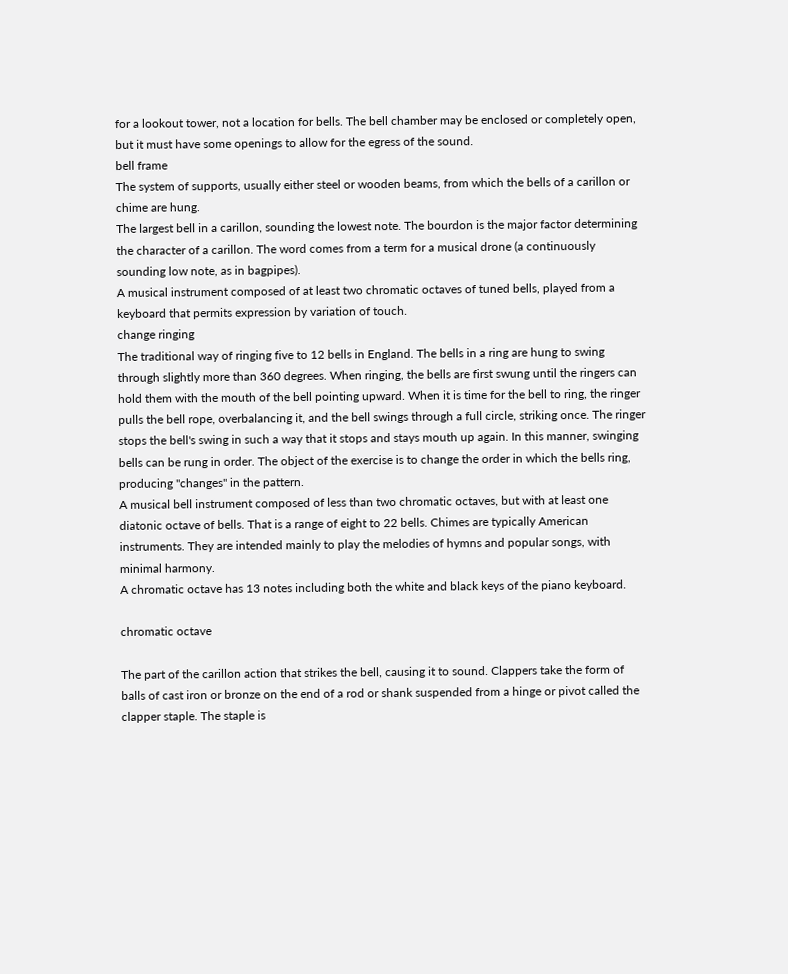for a lookout tower, not a location for bells. The bell chamber may be enclosed or completely open, but it must have some openings to allow for the egress of the sound.
bell frame
The system of supports, usually either steel or wooden beams, from which the bells of a carillon or chime are hung.
The largest bell in a carillon, sounding the lowest note. The bourdon is the major factor determining the character of a carillon. The word comes from a term for a musical drone (a continuously sounding low note, as in bagpipes).
A musical instrument composed of at least two chromatic octaves of tuned bells, played from a keyboard that permits expression by variation of touch.
change ringing
The traditional way of ringing five to 12 bells in England. The bells in a ring are hung to swing through slightly more than 360 degrees. When ringing, the bells are first swung until the ringers can hold them with the mouth of the bell pointing upward. When it is time for the bell to ring, the ringer pulls the bell rope, overbalancing it, and the bell swings through a full circle, striking once. The ringer stops the bell's swing in such a way that it stops and stays mouth up again. In this manner, swinging bells can be rung in order. The object of the exercise is to change the order in which the bells ring, producing "changes" in the pattern.
A musical bell instrument composed of less than two chromatic octaves, but with at least one diatonic octave of bells. That is a range of eight to 22 bells. Chimes are typically American instruments. They are intended mainly to play the melodies of hymns and popular songs, with minimal harmony.
A chromatic octave has 13 notes including both the white and black keys of the piano keyboard.

chromatic octave

The part of the carillon action that strikes the bell, causing it to sound. Clappers take the form of balls of cast iron or bronze on the end of a rod or shank suspended from a hinge or pivot called the clapper staple. The staple is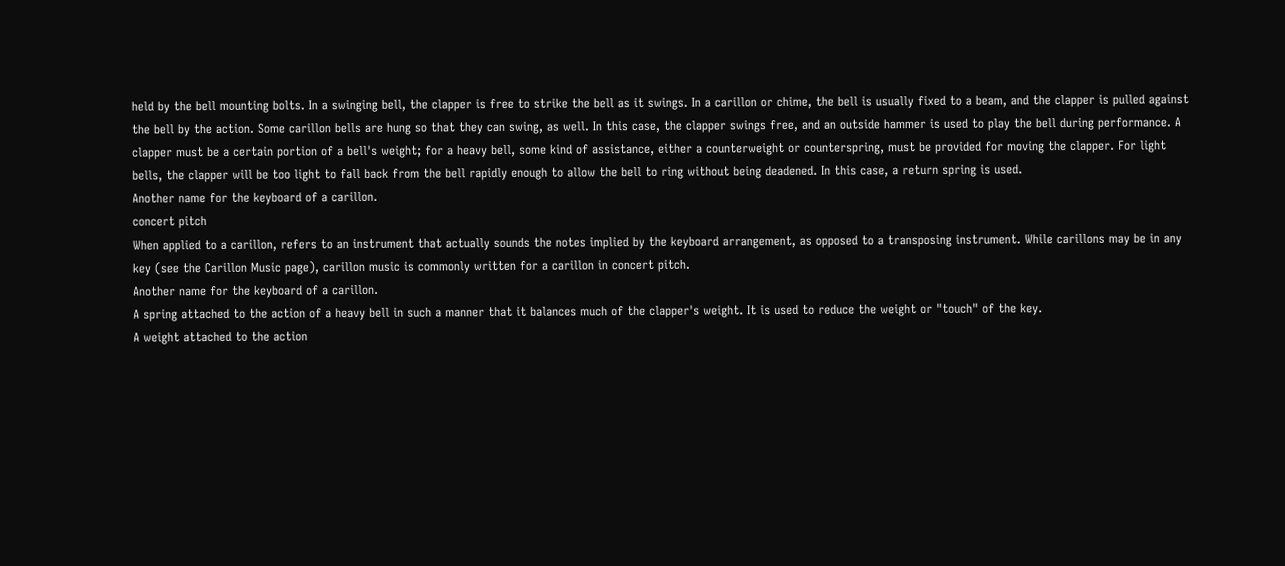held by the bell mounting bolts. In a swinging bell, the clapper is free to strike the bell as it swings. In a carillon or chime, the bell is usually fixed to a beam, and the clapper is pulled against the bell by the action. Some carillon bells are hung so that they can swing, as well. In this case, the clapper swings free, and an outside hammer is used to play the bell during performance. A clapper must be a certain portion of a bell's weight; for a heavy bell, some kind of assistance, either a counterweight or counterspring, must be provided for moving the clapper. For light bells, the clapper will be too light to fall back from the bell rapidly enough to allow the bell to ring without being deadened. In this case, a return spring is used.
Another name for the keyboard of a carillon.
concert pitch
When applied to a carillon, refers to an instrument that actually sounds the notes implied by the keyboard arrangement, as opposed to a transposing instrument. While carillons may be in any key (see the Carillon Music page), carillon music is commonly written for a carillon in concert pitch.
Another name for the keyboard of a carillon.
A spring attached to the action of a heavy bell in such a manner that it balances much of the clapper's weight. It is used to reduce the weight or "touch" of the key.
A weight attached to the action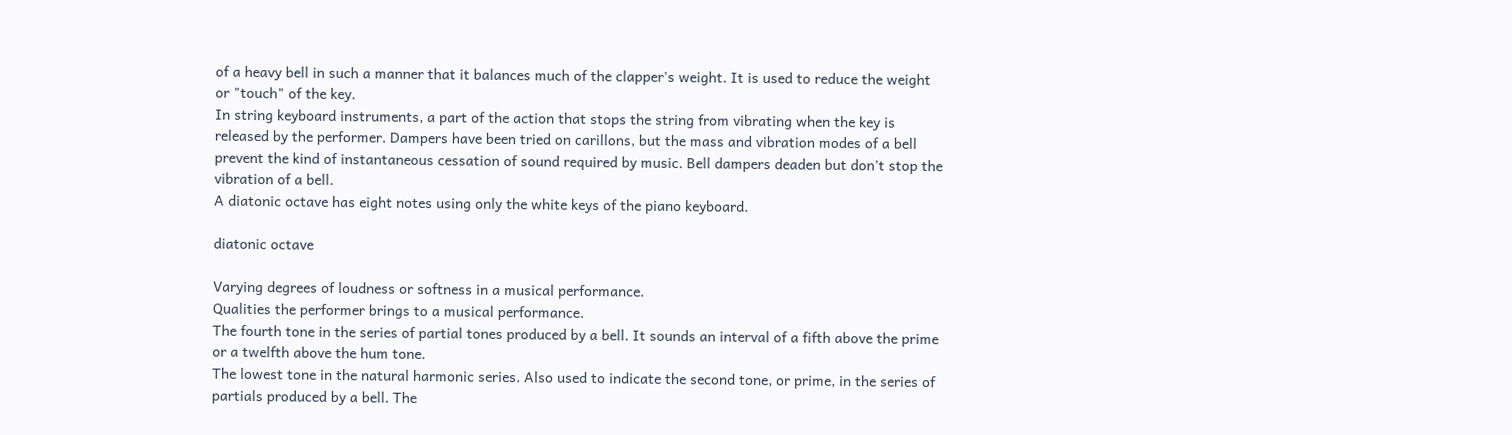of a heavy bell in such a manner that it balances much of the clapper's weight. It is used to reduce the weight or "touch" of the key.
In string keyboard instruments, a part of the action that stops the string from vibrating when the key is released by the performer. Dampers have been tried on carillons, but the mass and vibration modes of a bell prevent the kind of instantaneous cessation of sound required by music. Bell dampers deaden but don't stop the vibration of a bell.
A diatonic octave has eight notes using only the white keys of the piano keyboard.

diatonic octave

Varying degrees of loudness or softness in a musical performance.
Qualities the performer brings to a musical performance.
The fourth tone in the series of partial tones produced by a bell. It sounds an interval of a fifth above the prime or a twelfth above the hum tone.
The lowest tone in the natural harmonic series. Also used to indicate the second tone, or prime, in the series of partials produced by a bell. The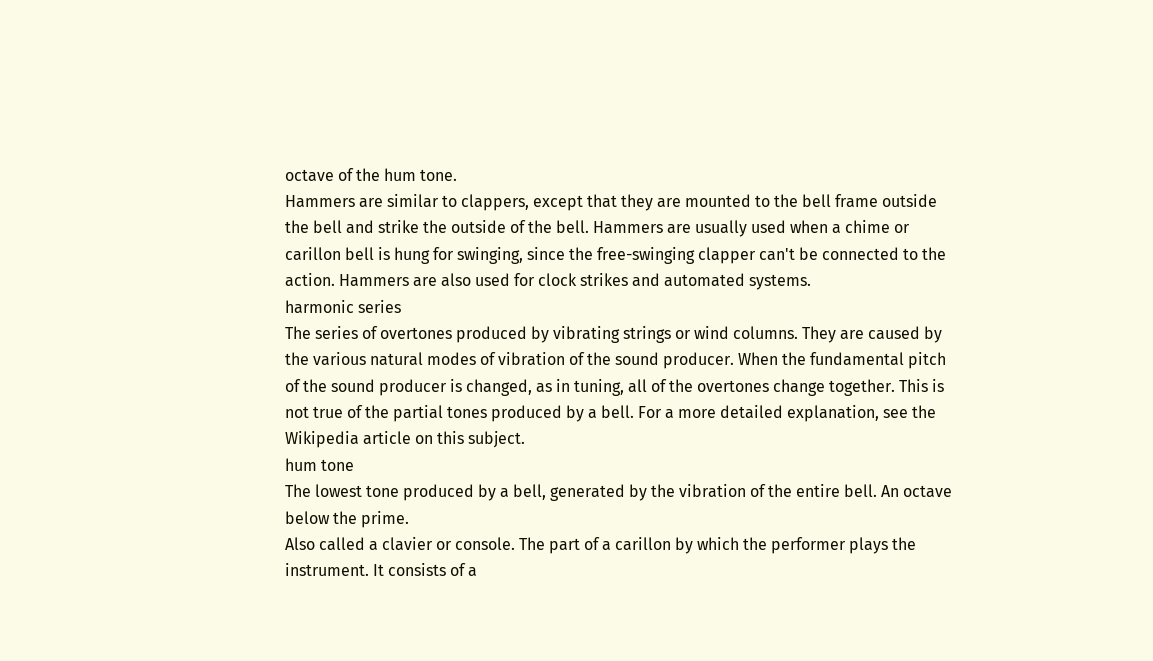octave of the hum tone.
Hammers are similar to clappers, except that they are mounted to the bell frame outside the bell and strike the outside of the bell. Hammers are usually used when a chime or carillon bell is hung for swinging, since the free-swinging clapper can't be connected to the action. Hammers are also used for clock strikes and automated systems.
harmonic series
The series of overtones produced by vibrating strings or wind columns. They are caused by the various natural modes of vibration of the sound producer. When the fundamental pitch of the sound producer is changed, as in tuning, all of the overtones change together. This is not true of the partial tones produced by a bell. For a more detailed explanation, see the Wikipedia article on this subject.
hum tone
The lowest tone produced by a bell, generated by the vibration of the entire bell. An octave below the prime.
Also called a clavier or console. The part of a carillon by which the performer plays the instrument. It consists of a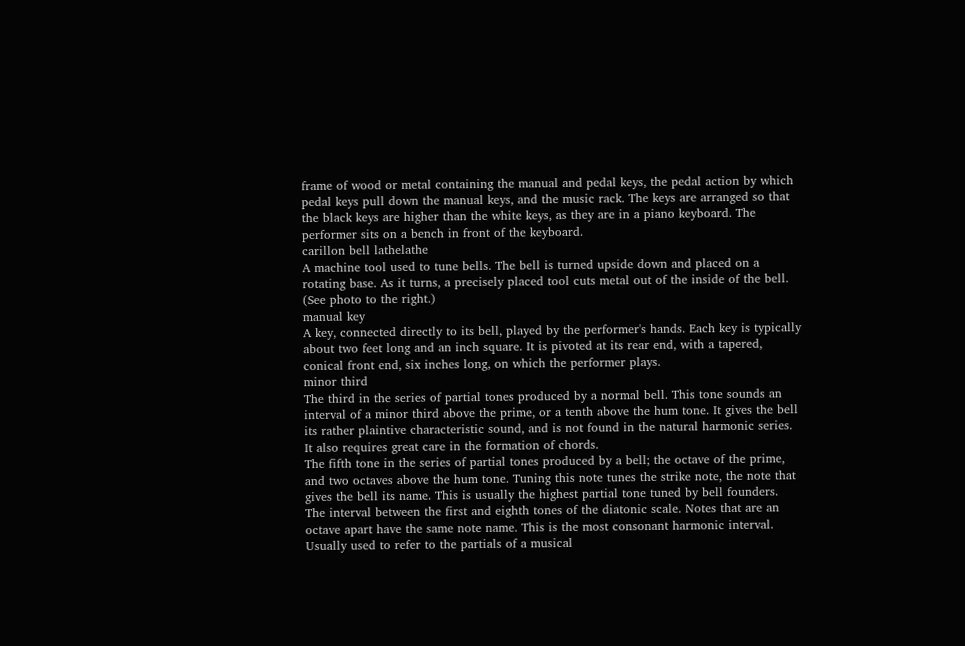frame of wood or metal containing the manual and pedal keys, the pedal action by which pedal keys pull down the manual keys, and the music rack. The keys are arranged so that the black keys are higher than the white keys, as they are in a piano keyboard. The performer sits on a bench in front of the keyboard.
carillon bell lathelathe
A machine tool used to tune bells. The bell is turned upside down and placed on a rotating base. As it turns, a precisely placed tool cuts metal out of the inside of the bell. (See photo to the right.)
manual key
A key, connected directly to its bell, played by the performer's hands. Each key is typically about two feet long and an inch square. It is pivoted at its rear end, with a tapered, conical front end, six inches long, on which the performer plays.
minor third
The third in the series of partial tones produced by a normal bell. This tone sounds an interval of a minor third above the prime, or a tenth above the hum tone. It gives the bell its rather plaintive characteristic sound, and is not found in the natural harmonic series. It also requires great care in the formation of chords.
The fifth tone in the series of partial tones produced by a bell; the octave of the prime, and two octaves above the hum tone. Tuning this note tunes the strike note, the note that gives the bell its name. This is usually the highest partial tone tuned by bell founders.
The interval between the first and eighth tones of the diatonic scale. Notes that are an octave apart have the same note name. This is the most consonant harmonic interval.
Usually used to refer to the partials of a musical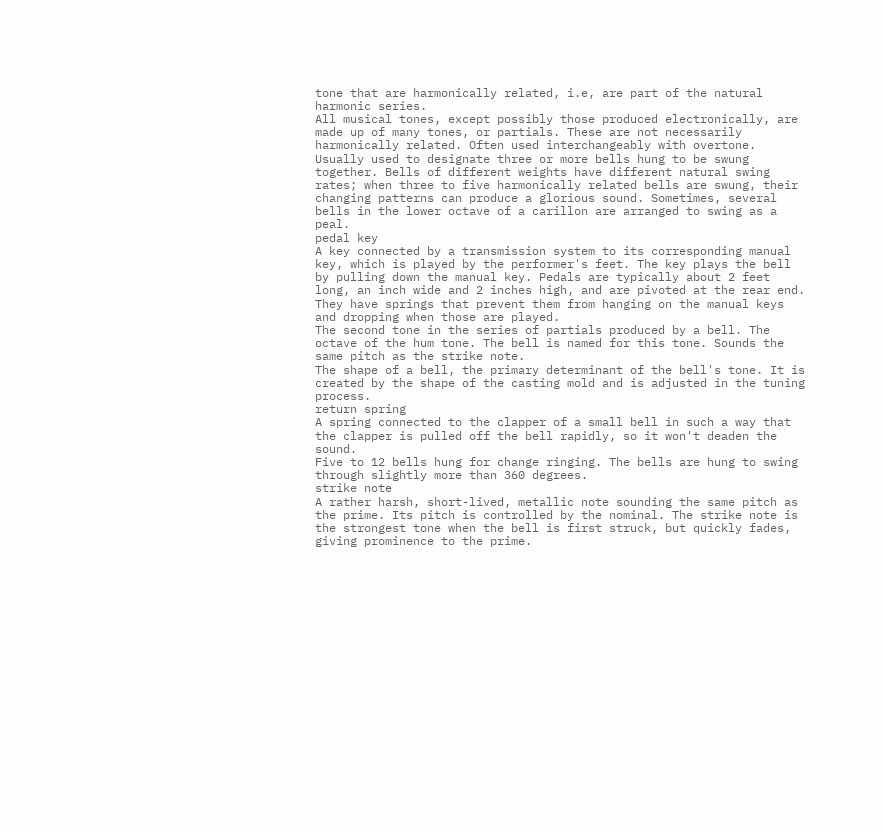tone that are harmonically related, i.e, are part of the natural harmonic series.
All musical tones, except possibly those produced electronically, are made up of many tones, or partials. These are not necessarily harmonically related. Often used interchangeably with overtone.
Usually used to designate three or more bells hung to be swung together. Bells of different weights have different natural swing rates; when three to five harmonically related bells are swung, their changing patterns can produce a glorious sound. Sometimes, several bells in the lower octave of a carillon are arranged to swing as a peal.
pedal key
A key connected by a transmission system to its corresponding manual key, which is played by the performer's feet. The key plays the bell by pulling down the manual key. Pedals are typically about 2 feet long, an inch wide and 2 inches high, and are pivoted at the rear end. They have springs that prevent them from hanging on the manual keys and dropping when those are played.
The second tone in the series of partials produced by a bell. The octave of the hum tone. The bell is named for this tone. Sounds the same pitch as the strike note.
The shape of a bell, the primary determinant of the bell's tone. It is created by the shape of the casting mold and is adjusted in the tuning process.
return spring
A spring connected to the clapper of a small bell in such a way that the clapper is pulled off the bell rapidly, so it won't deaden the sound.
Five to 12 bells hung for change ringing. The bells are hung to swing through slightly more than 360 degrees.
strike note
A rather harsh, short-lived, metallic note sounding the same pitch as the prime. Its pitch is controlled by the nominal. The strike note is the strongest tone when the bell is first struck, but quickly fades, giving prominence to the prime.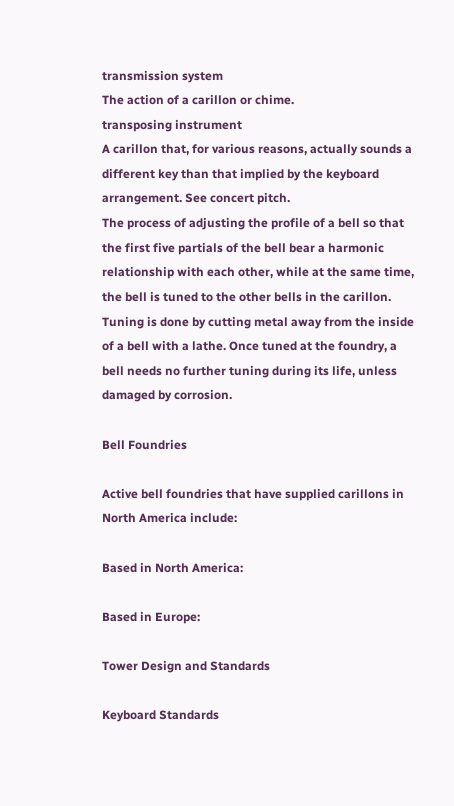transmission system
The action of a carillon or chime.
transposing instrument
A carillon that, for various reasons, actually sounds a different key than that implied by the keyboard arrangement. See concert pitch.
The process of adjusting the profile of a bell so that the first five partials of the bell bear a harmonic relationship with each other, while at the same time, the bell is tuned to the other bells in the carillon. Tuning is done by cutting metal away from the inside of a bell with a lathe. Once tuned at the foundry, a bell needs no further tuning during its life, unless damaged by corrosion.

Bell Foundries

Active bell foundries that have supplied carillons in North America include:

Based in North America:

Based in Europe:

Tower Design and Standards

Keyboard Standards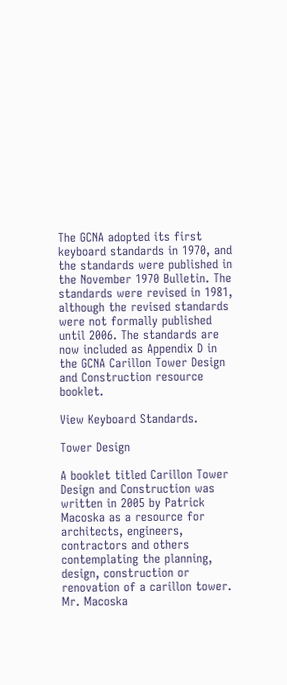The GCNA adopted its first keyboard standards in 1970, and the standards were published in the November 1970 Bulletin. The standards were revised in 1981, although the revised standards were not formally published until 2006. The standards are now included as Appendix D in the GCNA Carillon Tower Design and Construction resource booklet.

View Keyboard Standards.

Tower Design

A booklet titled Carillon Tower Design and Construction was written in 2005 by Patrick Macoska as a resource for architects, engineers, contractors and others contemplating the planning, design, construction or renovation of a carillon tower. Mr. Macoska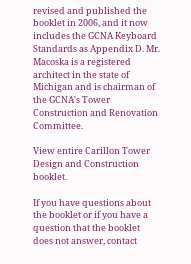revised and published the booklet in 2006, and it now includes the GCNA Keyboard Standards as Appendix D. Mr. Macoska is a registered architect in the state of Michigan and is chairman of the GCNA's Tower Construction and Renovation Committee.

View entire Carillon Tower Design and Construction booklet.

If you have questions about the booklet or if you have a question that the booklet does not answer, contact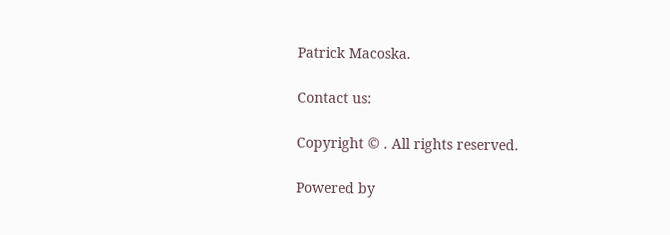Patrick Macoska.

Contact us:

Copyright © . All rights reserved.

Powered by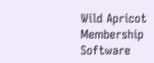Wild Apricot Membership Software